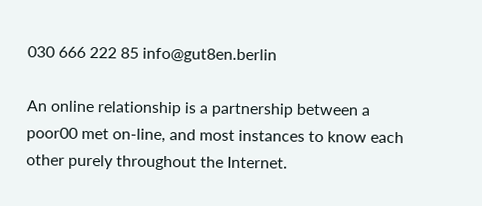030 666 222 85 info@gut8en.berlin

An online relationship is a partnership between a poor00 met on-line, and most instances to know each other purely throughout the Internet.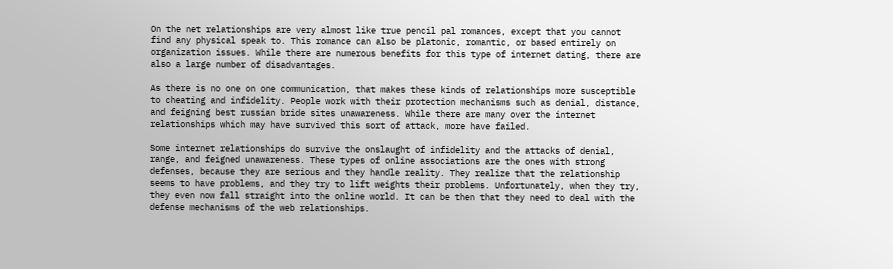On the net relationships are very almost like true pencil pal romances, except that you cannot find any physical speak to. This romance can also be platonic, romantic, or based entirely on organization issues. While there are numerous benefits for this type of internet dating, there are also a large number of disadvantages.

As there is no one on one communication, that makes these kinds of relationships more susceptible to cheating and infidelity. People work with their protection mechanisms such as denial, distance, and feigning best russian bride sites unawareness. While there are many over the internet relationships which may have survived this sort of attack, more have failed.

Some internet relationships do survive the onslaught of infidelity and the attacks of denial, range, and feigned unawareness. These types of online associations are the ones with strong defenses, because they are serious and they handle reality. They realize that the relationship seems to have problems, and they try to lift weights their problems. Unfortunately, when they try, they even now fall straight into the online world. It can be then that they need to deal with the defense mechanisms of the web relationships.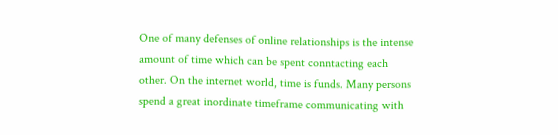One of many defenses of online relationships is the intense amount of time which can be spent conntacting each other. On the internet world, time is funds. Many persons spend a great inordinate timeframe communicating with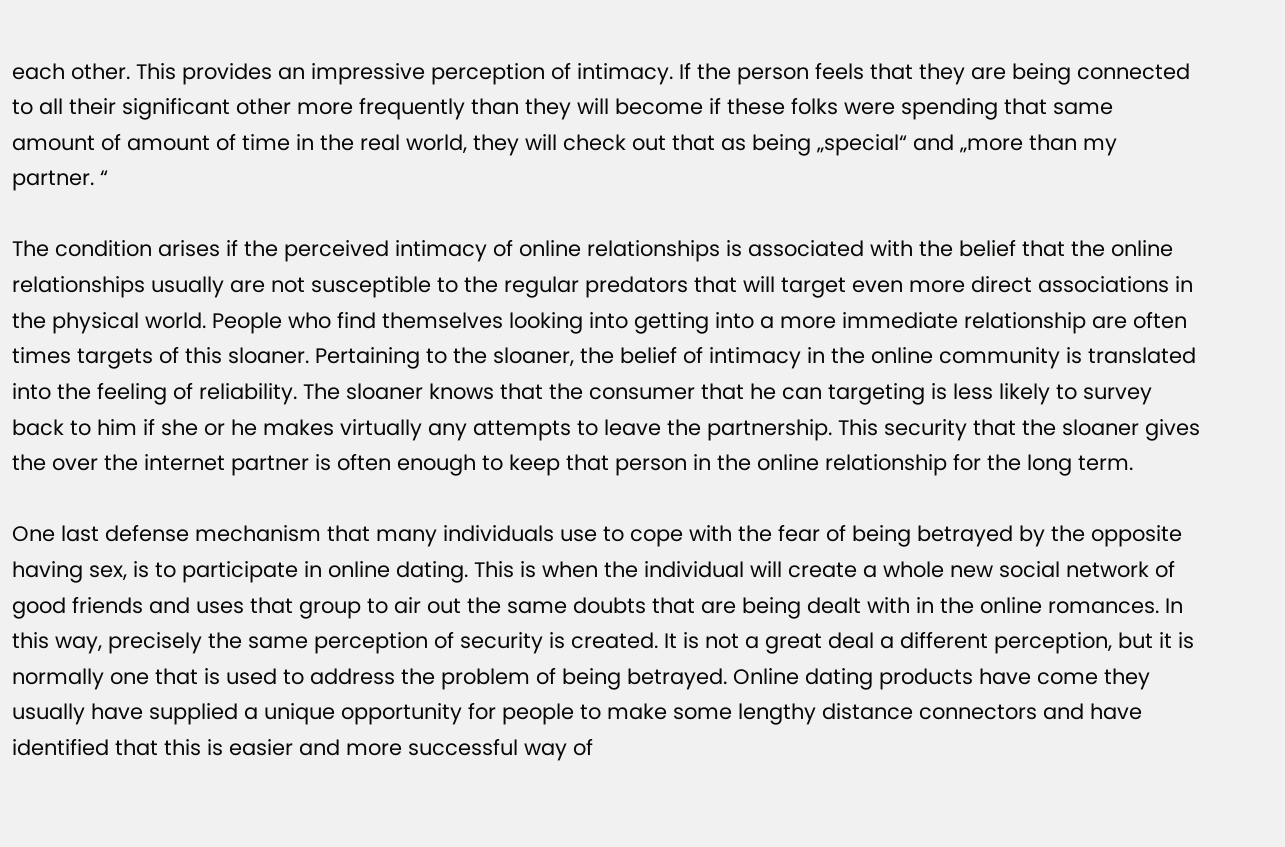each other. This provides an impressive perception of intimacy. If the person feels that they are being connected to all their significant other more frequently than they will become if these folks were spending that same amount of amount of time in the real world, they will check out that as being „special“ and „more than my partner. “

The condition arises if the perceived intimacy of online relationships is associated with the belief that the online relationships usually are not susceptible to the regular predators that will target even more direct associations in the physical world. People who find themselves looking into getting into a more immediate relationship are often times targets of this sloaner. Pertaining to the sloaner, the belief of intimacy in the online community is translated into the feeling of reliability. The sloaner knows that the consumer that he can targeting is less likely to survey back to him if she or he makes virtually any attempts to leave the partnership. This security that the sloaner gives the over the internet partner is often enough to keep that person in the online relationship for the long term.

One last defense mechanism that many individuals use to cope with the fear of being betrayed by the opposite having sex, is to participate in online dating. This is when the individual will create a whole new social network of good friends and uses that group to air out the same doubts that are being dealt with in the online romances. In this way, precisely the same perception of security is created. It is not a great deal a different perception, but it is normally one that is used to address the problem of being betrayed. Online dating products have come they usually have supplied a unique opportunity for people to make some lengthy distance connectors and have identified that this is easier and more successful way of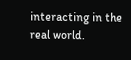interacting in the real world.